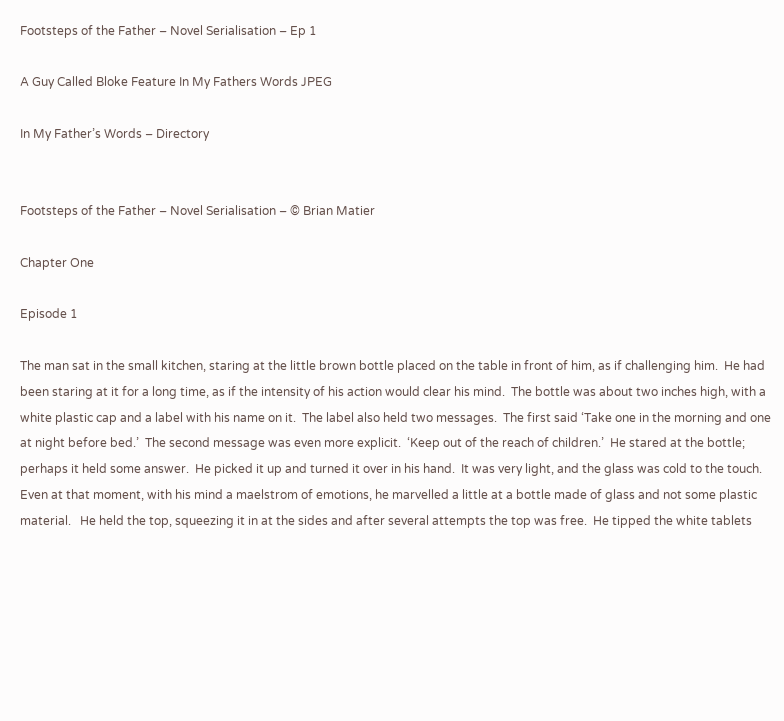Footsteps of the Father – Novel Serialisation – Ep 1

A Guy Called Bloke Feature In My Fathers Words JPEG

In My Father’s Words – Directory


Footsteps of the Father – Novel Serialisation – © Brian Matier

Chapter One

Episode 1

The man sat in the small kitchen, staring at the little brown bottle placed on the table in front of him, as if challenging him.  He had been staring at it for a long time, as if the intensity of his action would clear his mind.  The bottle was about two inches high, with a white plastic cap and a label with his name on it.  The label also held two messages.  The first said ‘Take one in the morning and one at night before bed.’  The second message was even more explicit.  ‘Keep out of the reach of children.’  He stared at the bottle; perhaps it held some answer.  He picked it up and turned it over in his hand.  It was very light, and the glass was cold to the touch. Even at that moment, with his mind a maelstrom of emotions, he marvelled a little at a bottle made of glass and not some plastic material.   He held the top, squeezing it in at the sides and after several attempts the top was free.  He tipped the white tablets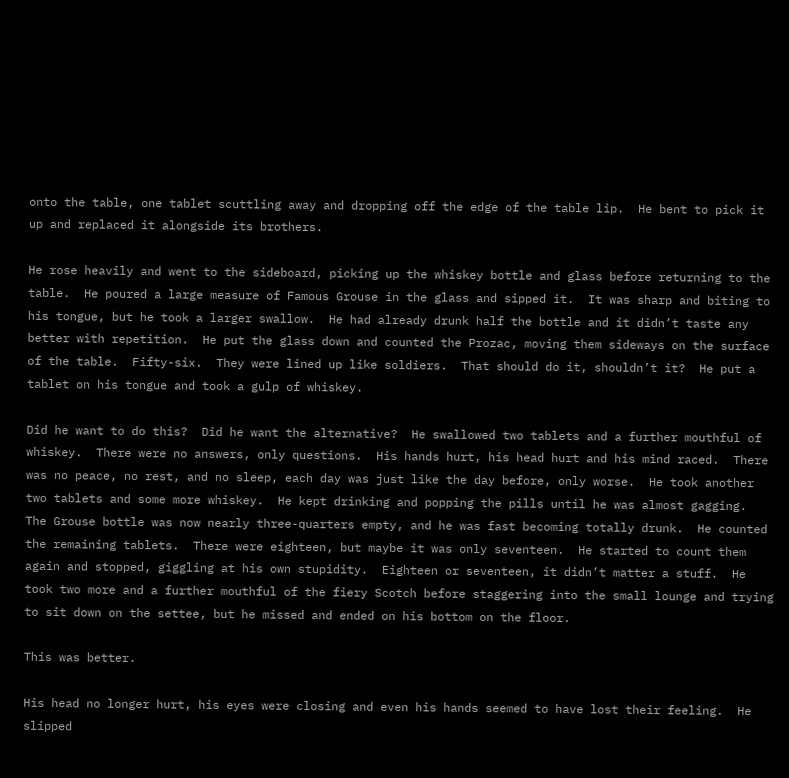onto the table, one tablet scuttling away and dropping off the edge of the table lip.  He bent to pick it up and replaced it alongside its brothers.

He rose heavily and went to the sideboard, picking up the whiskey bottle and glass before returning to the table.  He poured a large measure of Famous Grouse in the glass and sipped it.  It was sharp and biting to his tongue, but he took a larger swallow.  He had already drunk half the bottle and it didn’t taste any better with repetition.  He put the glass down and counted the Prozac, moving them sideways on the surface of the table.  Fifty-six.  They were lined up like soldiers.  That should do it, shouldn’t it?  He put a tablet on his tongue and took a gulp of whiskey.

Did he want to do this?  Did he want the alternative?  He swallowed two tablets and a further mouthful of whiskey.  There were no answers, only questions.  His hands hurt, his head hurt and his mind raced.  There was no peace, no rest, and no sleep, each day was just like the day before, only worse.  He took another two tablets and some more whiskey.  He kept drinking and popping the pills until he was almost gagging.  The Grouse bottle was now nearly three-quarters empty, and he was fast becoming totally drunk.  He counted the remaining tablets.  There were eighteen, but maybe it was only seventeen.  He started to count them again and stopped, giggling at his own stupidity.  Eighteen or seventeen, it didn’t matter a stuff.  He took two more and a further mouthful of the fiery Scotch before staggering into the small lounge and trying to sit down on the settee, but he missed and ended on his bottom on the floor.

This was better.

His head no longer hurt, his eyes were closing and even his hands seemed to have lost their feeling.  He slipped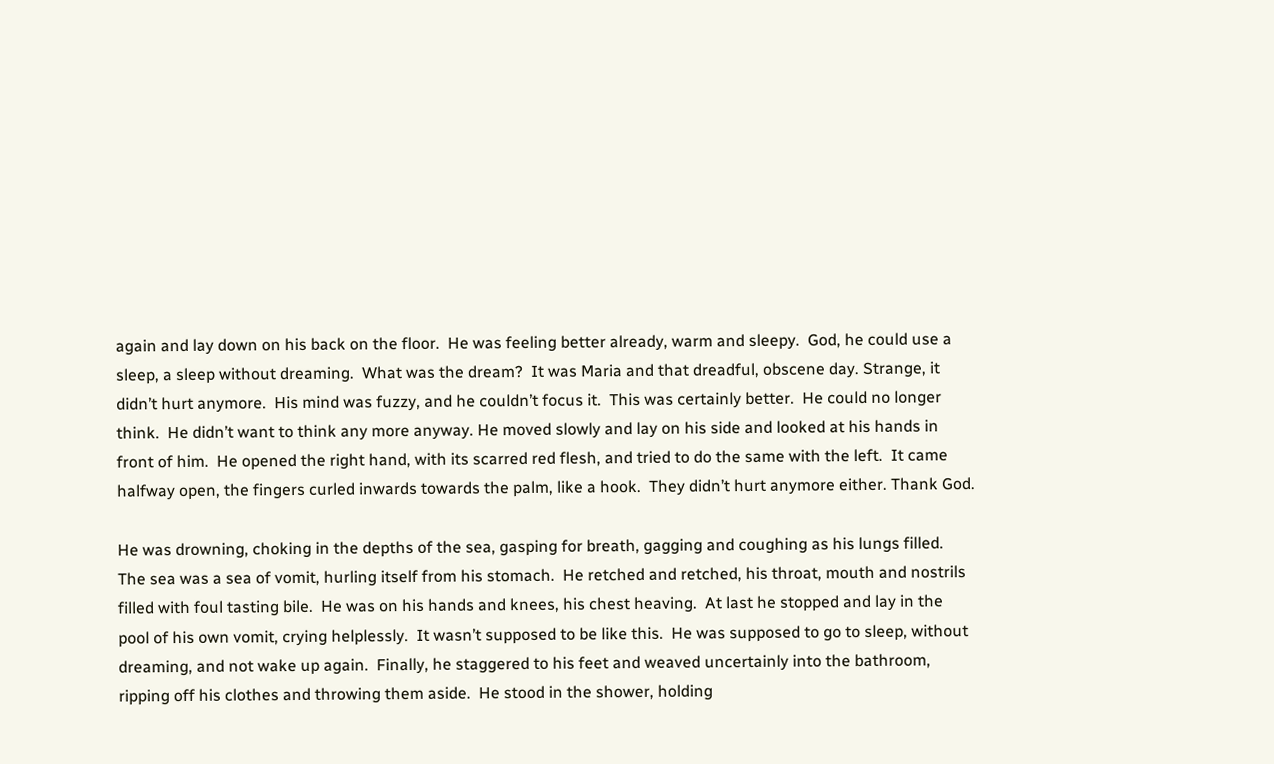again and lay down on his back on the floor.  He was feeling better already, warm and sleepy.  God, he could use a sleep, a sleep without dreaming.  What was the dream?  It was Maria and that dreadful, obscene day. Strange, it didn’t hurt anymore.  His mind was fuzzy, and he couldn’t focus it.  This was certainly better.  He could no longer think.  He didn’t want to think any more anyway. He moved slowly and lay on his side and looked at his hands in front of him.  He opened the right hand, with its scarred red flesh, and tried to do the same with the left.  It came halfway open, the fingers curled inwards towards the palm, like a hook.  They didn’t hurt anymore either. Thank God.

He was drowning, choking in the depths of the sea, gasping for breath, gagging and coughing as his lungs filled.  The sea was a sea of vomit, hurling itself from his stomach.  He retched and retched, his throat, mouth and nostrils filled with foul tasting bile.  He was on his hands and knees, his chest heaving.  At last he stopped and lay in the pool of his own vomit, crying helplessly.  It wasn’t supposed to be like this.  He was supposed to go to sleep, without dreaming, and not wake up again.  Finally, he staggered to his feet and weaved uncertainly into the bathroom, ripping off his clothes and throwing them aside.  He stood in the shower, holding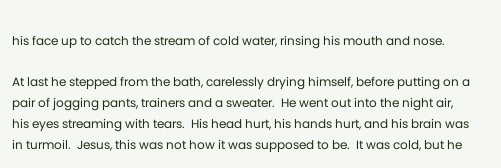his face up to catch the stream of cold water, rinsing his mouth and nose.

At last he stepped from the bath, carelessly drying himself, before putting on a pair of jogging pants, trainers and a sweater.  He went out into the night air, his eyes streaming with tears.  His head hurt, his hands hurt, and his brain was in turmoil.  Jesus, this was not how it was supposed to be.  It was cold, but he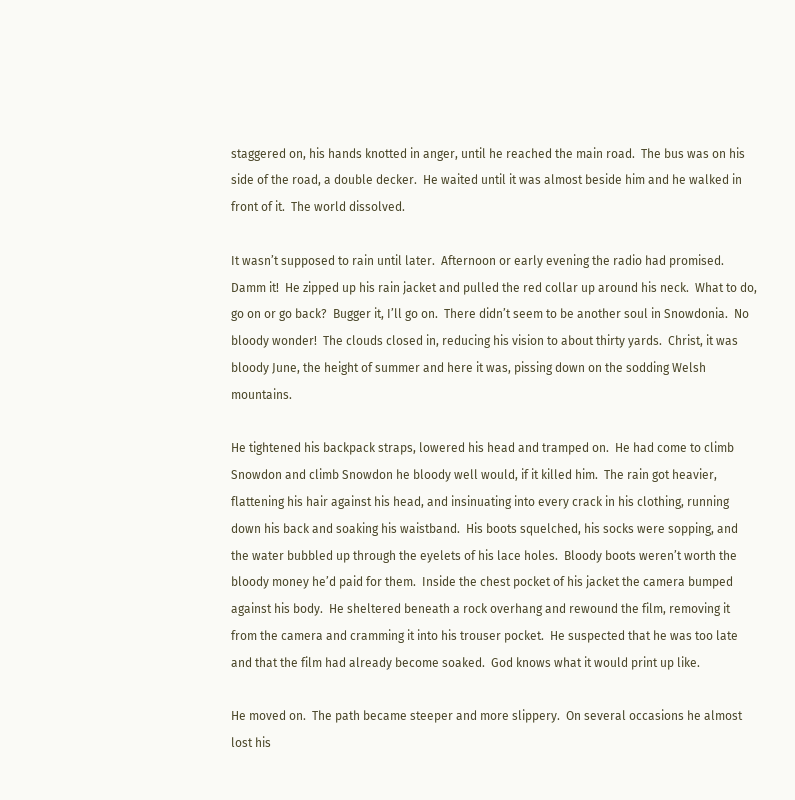staggered on, his hands knotted in anger, until he reached the main road.  The bus was on his side of the road, a double decker.  He waited until it was almost beside him and he walked in front of it.  The world dissolved.

It wasn’t supposed to rain until later.  Afternoon or early evening the radio had promised.  Damm it!  He zipped up his rain jacket and pulled the red collar up around his neck.  What to do, go on or go back?  Bugger it, I’ll go on.  There didn’t seem to be another soul in Snowdonia.  No bloody wonder!  The clouds closed in, reducing his vision to about thirty yards.  Christ, it was bloody June, the height of summer and here it was, pissing down on the sodding Welsh mountains.

He tightened his backpack straps, lowered his head and tramped on.  He had come to climb Snowdon and climb Snowdon he bloody well would, if it killed him.  The rain got heavier, flattening his hair against his head, and insinuating into every crack in his clothing, running down his back and soaking his waistband.  His boots squelched, his socks were sopping, and the water bubbled up through the eyelets of his lace holes.  Bloody boots weren’t worth the bloody money he’d paid for them.  Inside the chest pocket of his jacket the camera bumped against his body.  He sheltered beneath a rock overhang and rewound the film, removing it from the camera and cramming it into his trouser pocket.  He suspected that he was too late and that the film had already become soaked.  God knows what it would print up like.

He moved on.  The path became steeper and more slippery.  On several occasions he almost lost his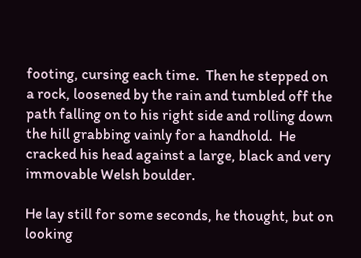footing, cursing each time.  Then he stepped on a rock, loosened by the rain and tumbled off the path falling on to his right side and rolling down the hill grabbing vainly for a handhold.  He cracked his head against a large, black and very immovable Welsh boulder.

He lay still for some seconds, he thought, but on looking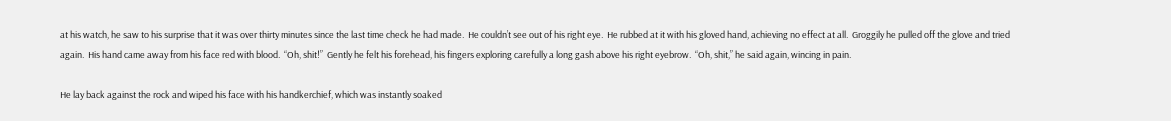at his watch, he saw to his surprise that it was over thirty minutes since the last time check he had made.  He couldn’t see out of his right eye.  He rubbed at it with his gloved hand, achieving no effect at all.  Groggily he pulled off the glove and tried again.  His hand came away from his face red with blood.  “Oh, shit!”  Gently he felt his forehead, his fingers exploring carefully a long gash above his right eyebrow.  “Oh, shit,” he said again, wincing in pain.

He lay back against the rock and wiped his face with his handkerchief, which was instantly soaked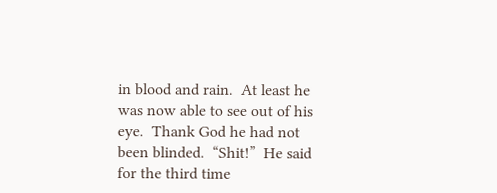in blood and rain.  At least he was now able to see out of his eye.  Thank God he had not been blinded.  “Shit!”  He said for the third time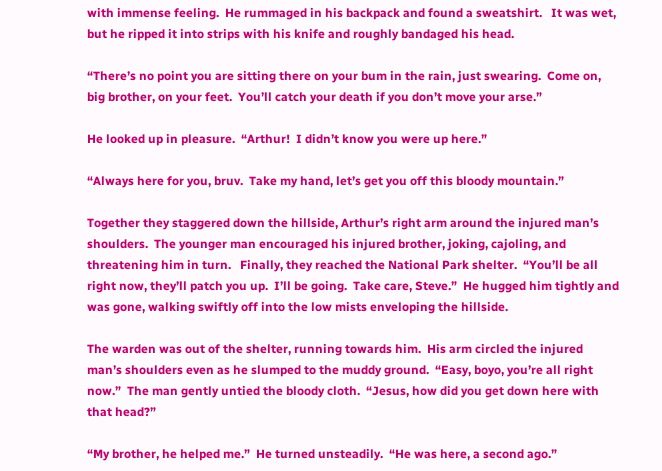with immense feeling.  He rummaged in his backpack and found a sweatshirt.   It was wet, but he ripped it into strips with his knife and roughly bandaged his head.

“There’s no point you are sitting there on your bum in the rain, just swearing.  Come on, big brother, on your feet.  You’ll catch your death if you don’t move your arse.”

He looked up in pleasure.  “Arthur!  I didn’t know you were up here.”

“Always here for you, bruv.  Take my hand, let’s get you off this bloody mountain.”

Together they staggered down the hillside, Arthur’s right arm around the injured man’s shoulders.  The younger man encouraged his injured brother, joking, cajoling, and threatening him in turn.   Finally, they reached the National Park shelter.  “You’ll be all right now, they’ll patch you up.  I’ll be going.  Take care, Steve.”  He hugged him tightly and was gone, walking swiftly off into the low mists enveloping the hillside.

The warden was out of the shelter, running towards him.  His arm circled the injured man’s shoulders even as he slumped to the muddy ground.  “Easy, boyo, you’re all right now.”  The man gently untied the bloody cloth.  “Jesus, how did you get down here with that head?”

“My brother, he helped me.”  He turned unsteadily.  “He was here, a second ago.”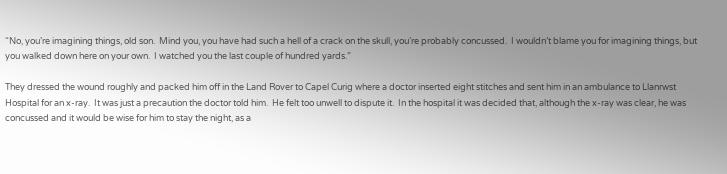“No, you’re imagining things, old son.  Mind you, you have had such a hell of a crack on the skull, you’re probably concussed.  I wouldn’t blame you for imagining things, but you walked down here on your own.  I watched you the last couple of hundred yards.”

They dressed the wound roughly and packed him off in the Land Rover to Capel Curig where a doctor inserted eight stitches and sent him in an ambulance to Llanrwst Hospital for an x-ray.  It was just a precaution the doctor told him.  He felt too unwell to dispute it.  In the hospital it was decided that, although the x-ray was clear, he was concussed and it would be wise for him to stay the night, as a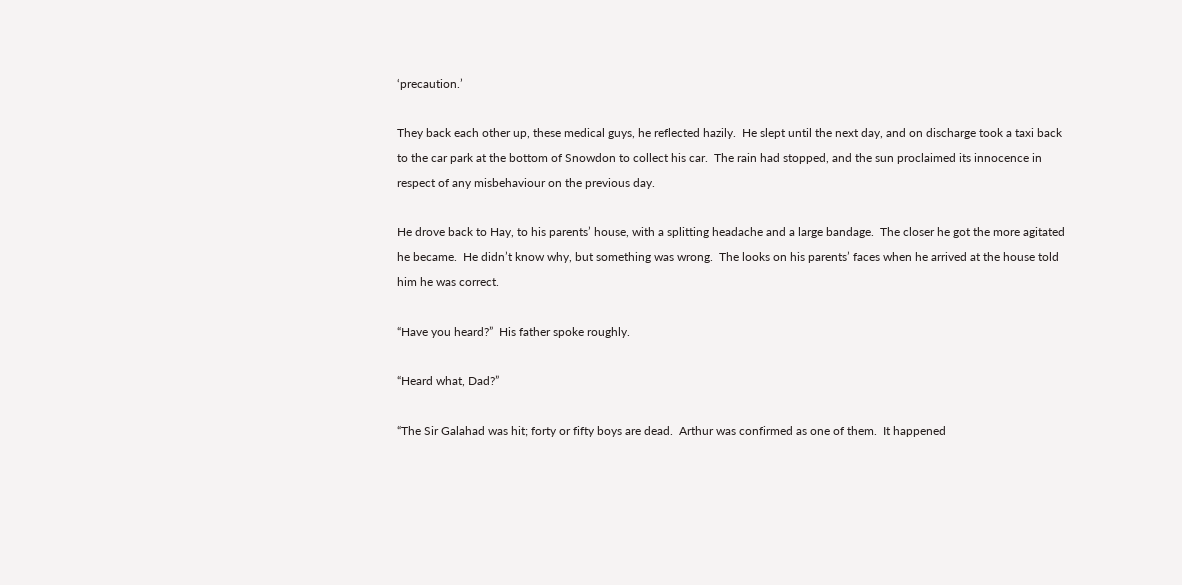‘precaution.’

They back each other up, these medical guys, he reflected hazily.  He slept until the next day, and on discharge took a taxi back to the car park at the bottom of Snowdon to collect his car.  The rain had stopped, and the sun proclaimed its innocence in respect of any misbehaviour on the previous day.

He drove back to Hay, to his parents’ house, with a splitting headache and a large bandage.  The closer he got the more agitated he became.  He didn’t know why, but something was wrong.  The looks on his parents’ faces when he arrived at the house told him he was correct.

“Have you heard?”  His father spoke roughly.

“Heard what, Dad?”

“The Sir Galahad was hit; forty or fifty boys are dead.  Arthur was confirmed as one of them.  It happened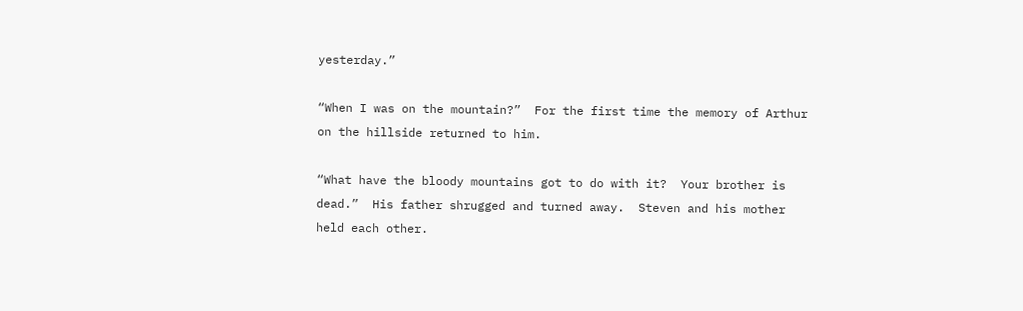yesterday.”

“When I was on the mountain?”  For the first time the memory of Arthur on the hillside returned to him.

“What have the bloody mountains got to do with it?  Your brother is dead.”  His father shrugged and turned away.  Steven and his mother held each other.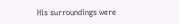His surroundings were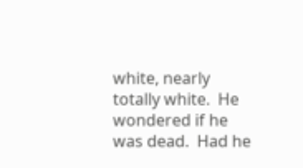white, nearly totally white.  He wondered if he was dead.  Had he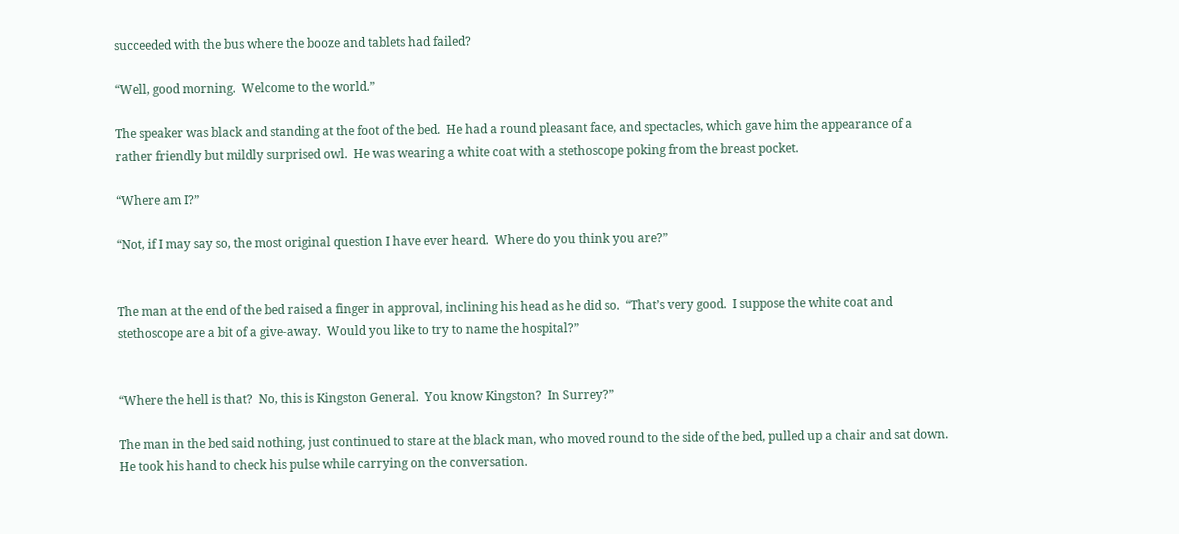succeeded with the bus where the booze and tablets had failed?

“Well, good morning.  Welcome to the world.”

The speaker was black and standing at the foot of the bed.  He had a round pleasant face, and spectacles, which gave him the appearance of a rather friendly but mildly surprised owl.  He was wearing a white coat with a stethoscope poking from the breast pocket.

“Where am I?”

“Not, if I may say so, the most original question I have ever heard.  Where do you think you are?”


The man at the end of the bed raised a finger in approval, inclining his head as he did so.  “That’s very good.  I suppose the white coat and stethoscope are a bit of a give-away.  Would you like to try to name the hospital?”


“Where the hell is that?  No, this is Kingston General.  You know Kingston?  In Surrey?”

The man in the bed said nothing, just continued to stare at the black man, who moved round to the side of the bed, pulled up a chair and sat down.  He took his hand to check his pulse while carrying on the conversation.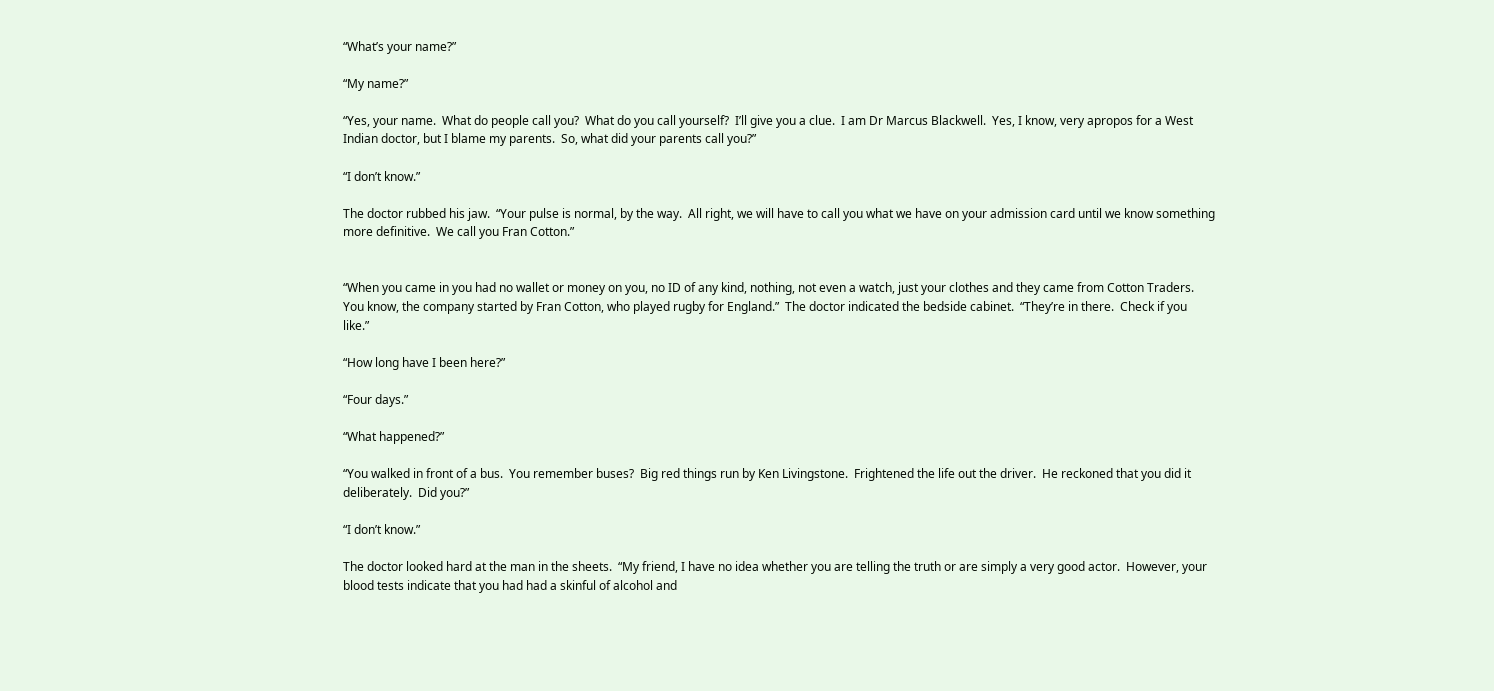“What’s your name?”

“My name?”

“Yes, your name.  What do people call you?  What do you call yourself?  I’ll give you a clue.  I am Dr Marcus Blackwell.  Yes, I know, very apropos for a West Indian doctor, but I blame my parents.  So, what did your parents call you?”

“I don’t know.”

The doctor rubbed his jaw.  “Your pulse is normal, by the way.  All right, we will have to call you what we have on your admission card until we know something more definitive.  We call you Fran Cotton.”


“When you came in you had no wallet or money on you, no ID of any kind, nothing, not even a watch, just your clothes and they came from Cotton Traders.  You know, the company started by Fran Cotton, who played rugby for England.”  The doctor indicated the bedside cabinet.  “They’re in there.  Check if you like.”

“How long have I been here?”

“Four days.”

“What happened?”

“You walked in front of a bus.  You remember buses?  Big red things run by Ken Livingstone.  Frightened the life out the driver.  He reckoned that you did it deliberately.  Did you?”

“I don’t know.”

The doctor looked hard at the man in the sheets.  “My friend, I have no idea whether you are telling the truth or are simply a very good actor.  However, your blood tests indicate that you had had a skinful of alcohol and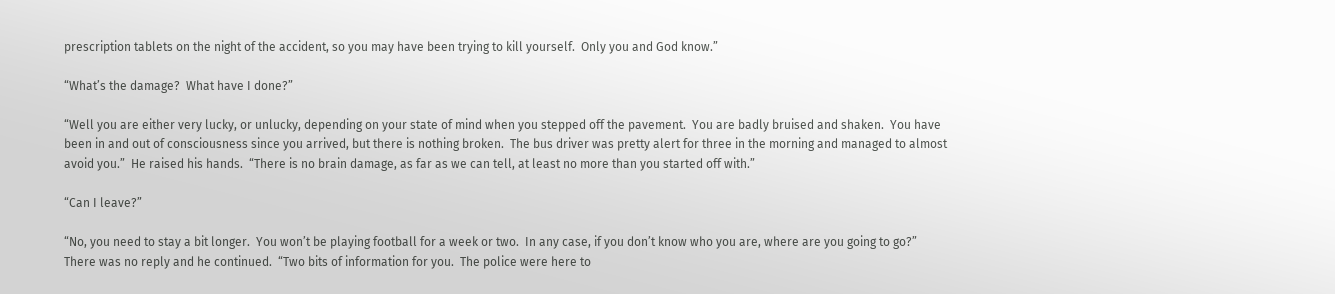prescription tablets on the night of the accident, so you may have been trying to kill yourself.  Only you and God know.”

“What’s the damage?  What have I done?”

“Well you are either very lucky, or unlucky, depending on your state of mind when you stepped off the pavement.  You are badly bruised and shaken.  You have been in and out of consciousness since you arrived, but there is nothing broken.  The bus driver was pretty alert for three in the morning and managed to almost avoid you.”  He raised his hands.  “There is no brain damage, as far as we can tell, at least no more than you started off with.”

“Can I leave?”

“No, you need to stay a bit longer.  You won’t be playing football for a week or two.  In any case, if you don’t know who you are, where are you going to go?”  There was no reply and he continued.  “Two bits of information for you.  The police were here to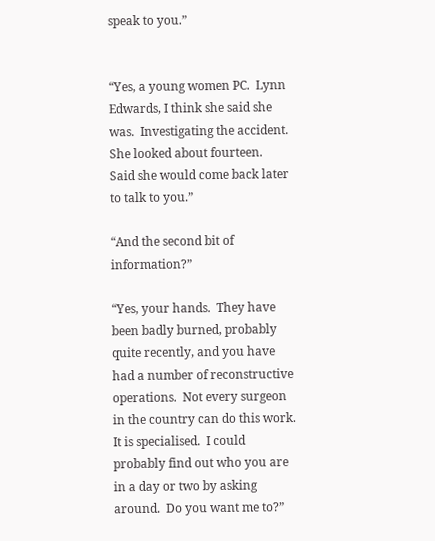speak to you.”


“Yes, a young women PC.  Lynn Edwards, I think she said she was.  Investigating the accident.  She looked about fourteen.  Said she would come back later to talk to you.”

“And the second bit of information?”

“Yes, your hands.  They have been badly burned, probably quite recently, and you have had a number of reconstructive operations.  Not every surgeon in the country can do this work.  It is specialised.  I could probably find out who you are in a day or two by asking around.  Do you want me to?”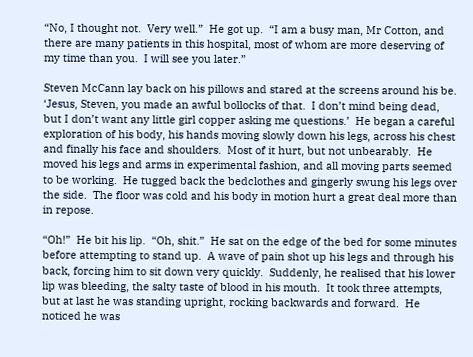“No, I thought not.  Very well.”  He got up.  “I am a busy man, Mr Cotton, and there are many patients in this hospital, most of whom are more deserving of my time than you.  I will see you later.”

Steven McCann lay back on his pillows and stared at the screens around his be.  ‘Jesus, Steven, you made an awful bollocks of that.  I don’t mind being dead, but I don’t want any little girl copper asking me questions.’  He began a careful exploration of his body, his hands moving slowly down his legs, across his chest and finally his face and shoulders.  Most of it hurt, but not unbearably.  He moved his legs and arms in experimental fashion, and all moving parts seemed to be working.  He tugged back the bedclothes and gingerly swung his legs over the side.  The floor was cold and his body in motion hurt a great deal more than in repose.

“Oh!”  He bit his lip.  “Oh, shit.”  He sat on the edge of the bed for some minutes before attempting to stand up.  A wave of pain shot up his legs and through his back, forcing him to sit down very quickly.  Suddenly, he realised that his lower lip was bleeding, the salty taste of blood in his mouth.  It took three attempts, but at last he was standing upright, rocking backwards and forward.  He noticed he was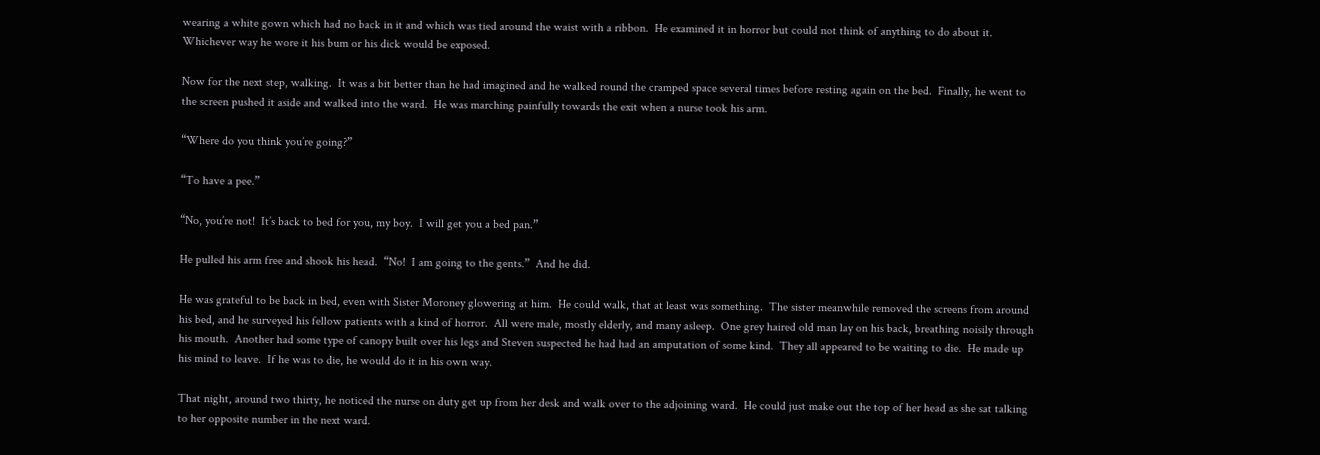wearing a white gown which had no back in it and which was tied around the waist with a ribbon.  He examined it in horror but could not think of anything to do about it.  Whichever way he wore it his bum or his dick would be exposed.

Now for the next step, walking.  It was a bit better than he had imagined and he walked round the cramped space several times before resting again on the bed.  Finally, he went to the screen pushed it aside and walked into the ward.  He was marching painfully towards the exit when a nurse took his arm.

“Where do you think you’re going?”

“To have a pee.”

“No, you’re not!  It’s back to bed for you, my boy.  I will get you a bed pan.”

He pulled his arm free and shook his head.  “No!  I am going to the gents.”  And he did.

He was grateful to be back in bed, even with Sister Moroney glowering at him.  He could walk, that at least was something.  The sister meanwhile removed the screens from around his bed, and he surveyed his fellow patients with a kind of horror.  All were male, mostly elderly, and many asleep.  One grey haired old man lay on his back, breathing noisily through his mouth.  Another had some type of canopy built over his legs and Steven suspected he had had an amputation of some kind.  They all appeared to be waiting to die.  He made up his mind to leave.  If he was to die, he would do it in his own way.

That night, around two thirty, he noticed the nurse on duty get up from her desk and walk over to the adjoining ward.  He could just make out the top of her head as she sat talking to her opposite number in the next ward.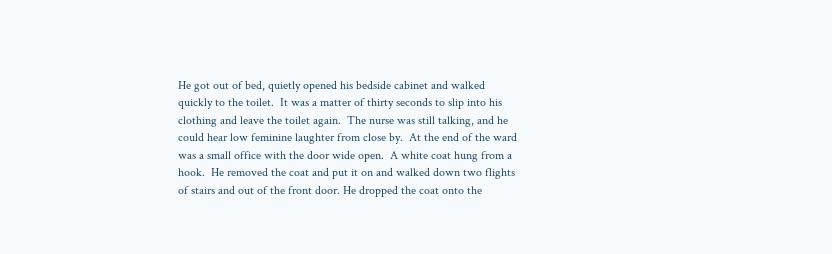He got out of bed, quietly opened his bedside cabinet and walked quickly to the toilet.  It was a matter of thirty seconds to slip into his clothing and leave the toilet again.  The nurse was still talking, and he could hear low feminine laughter from close by.  At the end of the ward was a small office with the door wide open.  A white coat hung from a hook.  He removed the coat and put it on and walked down two flights of stairs and out of the front door. He dropped the coat onto the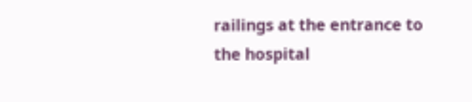railings at the entrance to the hospital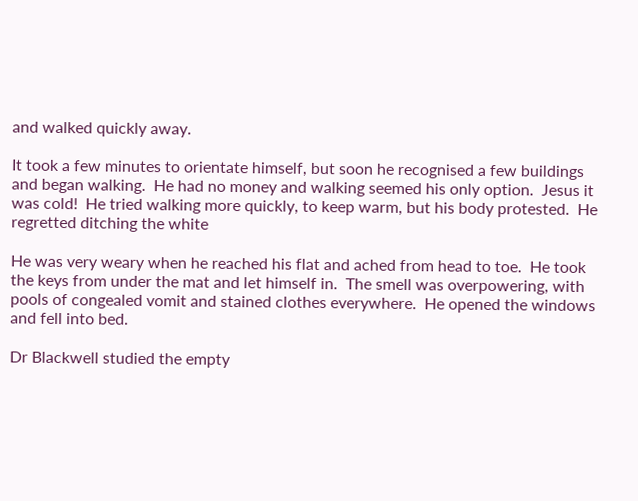and walked quickly away.

It took a few minutes to orientate himself, but soon he recognised a few buildings and began walking.  He had no money and walking seemed his only option.  Jesus it was cold!  He tried walking more quickly, to keep warm, but his body protested.  He regretted ditching the white

He was very weary when he reached his flat and ached from head to toe.  He took the keys from under the mat and let himself in.  The smell was overpowering, with pools of congealed vomit and stained clothes everywhere.  He opened the windows and fell into bed.

Dr Blackwell studied the empty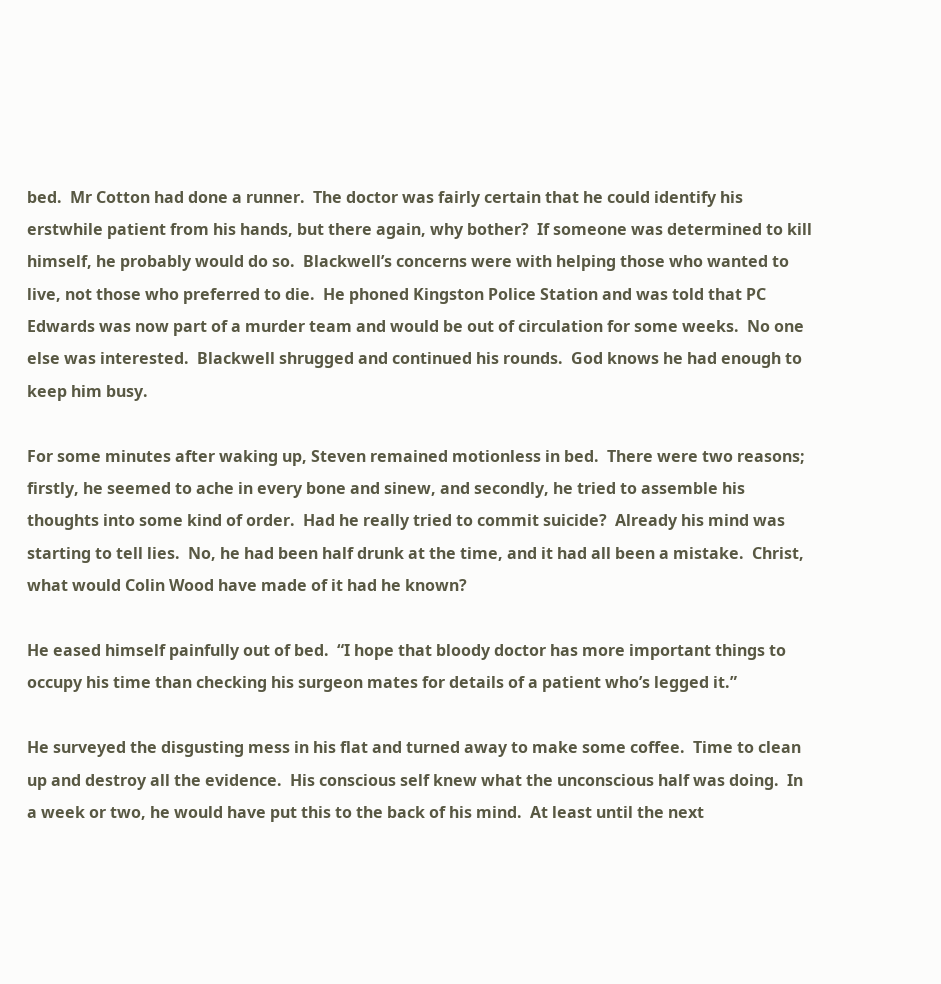bed.  Mr Cotton had done a runner.  The doctor was fairly certain that he could identify his erstwhile patient from his hands, but there again, why bother?  If someone was determined to kill himself, he probably would do so.  Blackwell’s concerns were with helping those who wanted to live, not those who preferred to die.  He phoned Kingston Police Station and was told that PC Edwards was now part of a murder team and would be out of circulation for some weeks.  No one else was interested.  Blackwell shrugged and continued his rounds.  God knows he had enough to keep him busy.

For some minutes after waking up, Steven remained motionless in bed.  There were two reasons; firstly, he seemed to ache in every bone and sinew, and secondly, he tried to assemble his thoughts into some kind of order.  Had he really tried to commit suicide?  Already his mind was starting to tell lies.  No, he had been half drunk at the time, and it had all been a mistake.  Christ, what would Colin Wood have made of it had he known?

He eased himself painfully out of bed.  “I hope that bloody doctor has more important things to occupy his time than checking his surgeon mates for details of a patient who’s legged it.”

He surveyed the disgusting mess in his flat and turned away to make some coffee.  Time to clean up and destroy all the evidence.  His conscious self knew what the unconscious half was doing.  In a week or two, he would have put this to the back of his mind.  At least until the next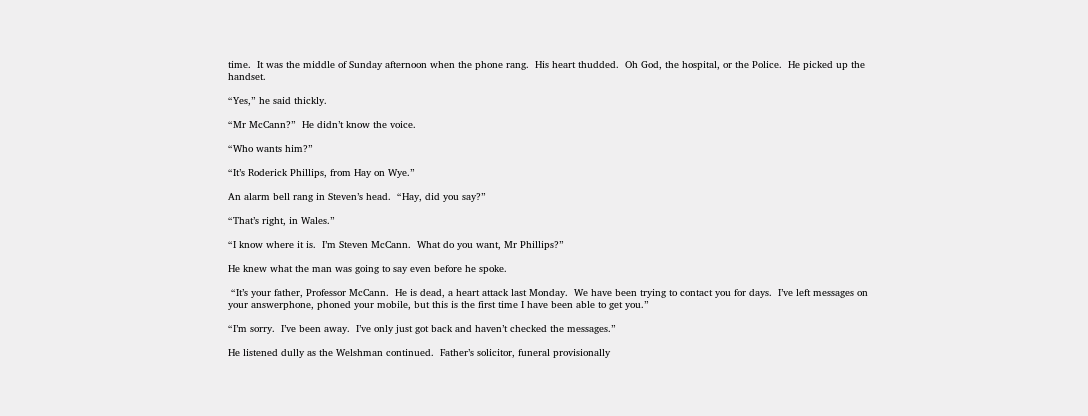time.  It was the middle of Sunday afternoon when the phone rang.  His heart thudded.  Oh God, the hospital, or the Police.  He picked up the handset.

“Yes,” he said thickly.

“Mr McCann?”  He didn’t know the voice.

“Who wants him?”

“It’s Roderick Phillips, from Hay on Wye.”

An alarm bell rang in Steven’s head.  “Hay, did you say?”

“That’s right, in Wales.”

“I know where it is.  I’m Steven McCann.  What do you want, Mr Phillips?”

He knew what the man was going to say even before he spoke.

 “It’s your father, Professor McCann.  He is dead, a heart attack last Monday.  We have been trying to contact you for days.  I’ve left messages on your answerphone, phoned your mobile, but this is the first time I have been able to get you.”

“I’m sorry.  I’ve been away.  I’ve only just got back and haven’t checked the messages.”

He listened dully as the Welshman continued.  Father’s solicitor, funeral provisionally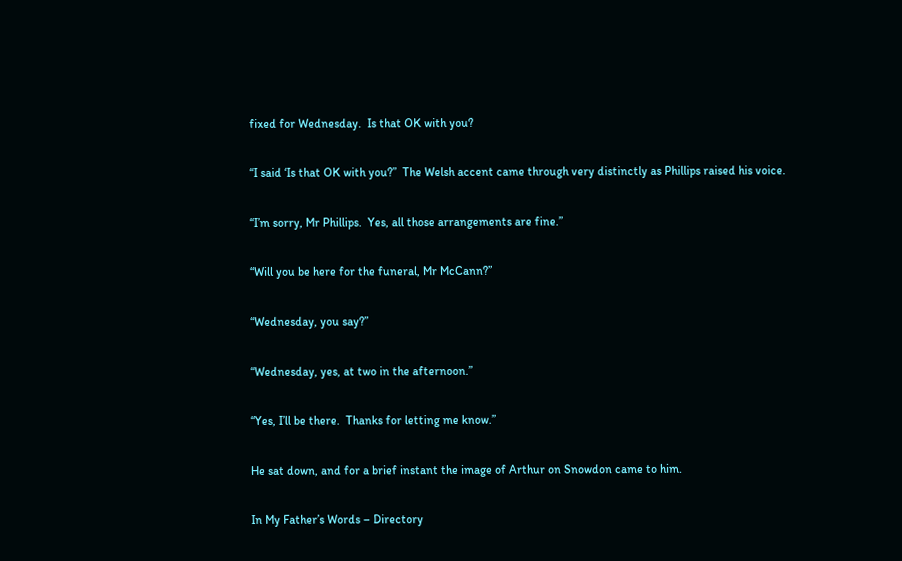fixed for Wednesday.  Is that OK with you?

“I said ‘Is that OK with you?”  The Welsh accent came through very distinctly as Phillips raised his voice.

“I’m sorry, Mr Phillips.  Yes, all those arrangements are fine.”

“Will you be here for the funeral, Mr McCann?”

“Wednesday, you say?”

“Wednesday, yes, at two in the afternoon.”

“Yes, I’ll be there.  Thanks for letting me know.”

He sat down, and for a brief instant the image of Arthur on Snowdon came to him.

In My Father’s Words – Directory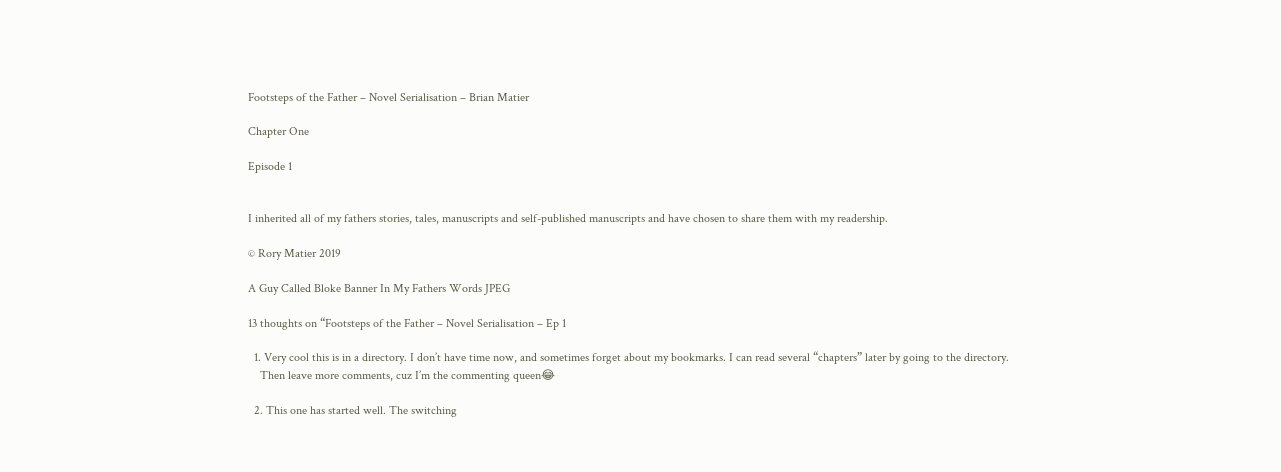Footsteps of the Father – Novel Serialisation – Brian Matier

Chapter One

Episode 1


I inherited all of my fathers stories, tales, manuscripts and self-published manuscripts and have chosen to share them with my readership.

© Rory Matier 2019

A Guy Called Bloke Banner In My Fathers Words JPEG

13 thoughts on “Footsteps of the Father – Novel Serialisation – Ep 1

  1. Very cool this is in a directory. I don’t have time now, and sometimes forget about my bookmarks. I can read several “chapters” later by going to the directory.
    Then leave more comments, cuz I’m the commenting queen😂

  2. This one has started well. The switching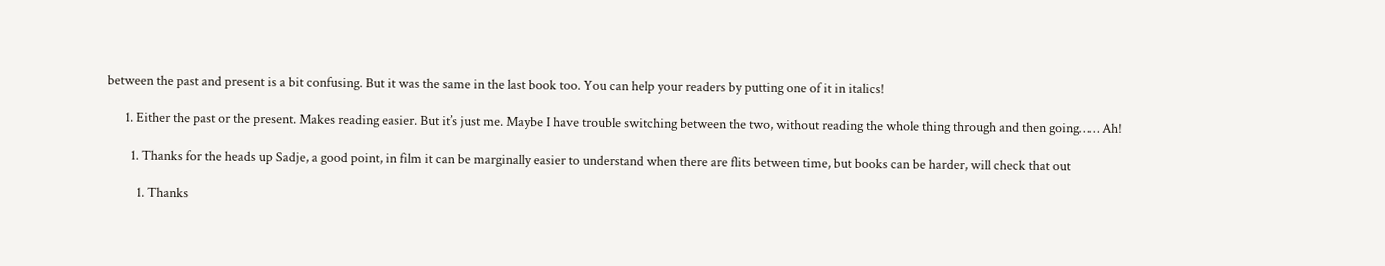between the past and present is a bit confusing. But it was the same in the last book too. You can help your readers by putting one of it in italics!

      1. Either the past or the present. Makes reading easier. But it’s just me. Maybe I have trouble switching between the two, without reading the whole thing through and then going…… Ah!

        1. Thanks for the heads up Sadje, a good point, in film it can be marginally easier to understand when there are flits between time, but books can be harder, will check that out

          1. Thanks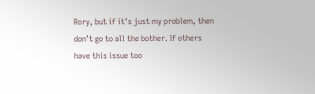Rory, but if it’s just my problem, then don’t go to all the bother. If others have this issue too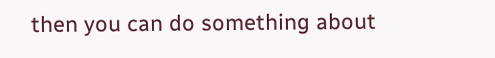then you can do something about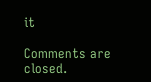it

Comments are closed.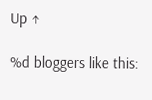Up ↑

%d bloggers like this: